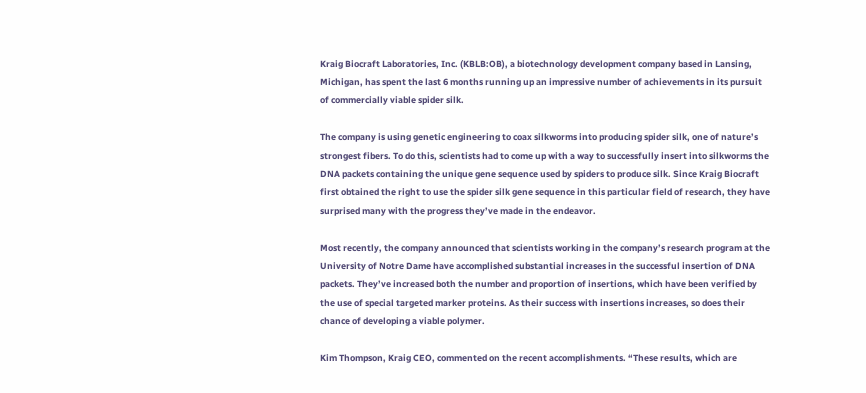Kraig Biocraft Laboratories, Inc. (KBLB:OB), a biotechnology development company based in Lansing, Michigan, has spent the last 6 months running up an impressive number of achievements in its pursuit of commercially viable spider silk.

The company is using genetic engineering to coax silkworms into producing spider silk, one of nature’s strongest fibers. To do this, scientists had to come up with a way to successfully insert into silkworms the DNA packets containing the unique gene sequence used by spiders to produce silk. Since Kraig Biocraft first obtained the right to use the spider silk gene sequence in this particular field of research, they have surprised many with the progress they’ve made in the endeavor.

Most recently, the company announced that scientists working in the company’s research program at the University of Notre Dame have accomplished substantial increases in the successful insertion of DNA packets. They’ve increased both the number and proportion of insertions, which have been verified by the use of special targeted marker proteins. As their success with insertions increases, so does their chance of developing a viable polymer.

Kim Thompson, Kraig CEO, commented on the recent accomplishments. “These results, which are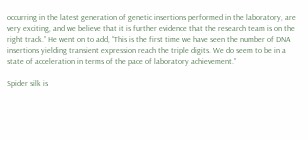occurring in the latest generation of genetic insertions performed in the laboratory, are very exciting, and we believe that it is further evidence that the research team is on the right track.” He went on to add, “This is the first time we have seen the number of DNA insertions yielding transient expression reach the triple digits. We do seem to be in a state of acceleration in terms of the pace of laboratory achievement.”

Spider silk is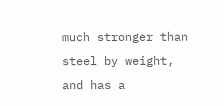much stronger than steel by weight, and has a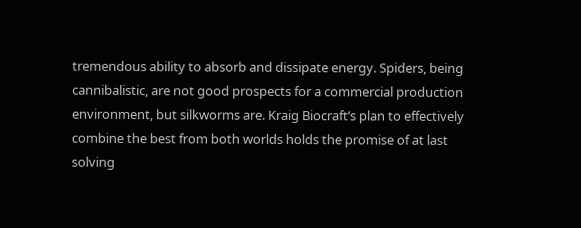tremendous ability to absorb and dissipate energy. Spiders, being cannibalistic, are not good prospects for a commercial production environment, but silkworms are. Kraig Biocraft’s plan to effectively combine the best from both worlds holds the promise of at last solving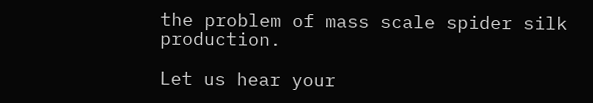the problem of mass scale spider silk production.

Let us hear your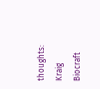thoughts: Kraig Biocraft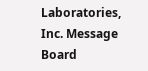Laboratories, Inc. Message Board